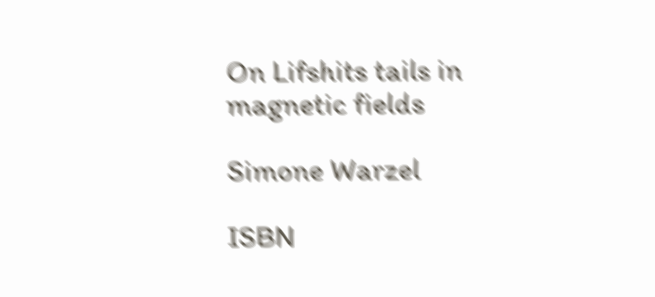On Lifshits tails in magnetic fields

Simone Warzel

ISBN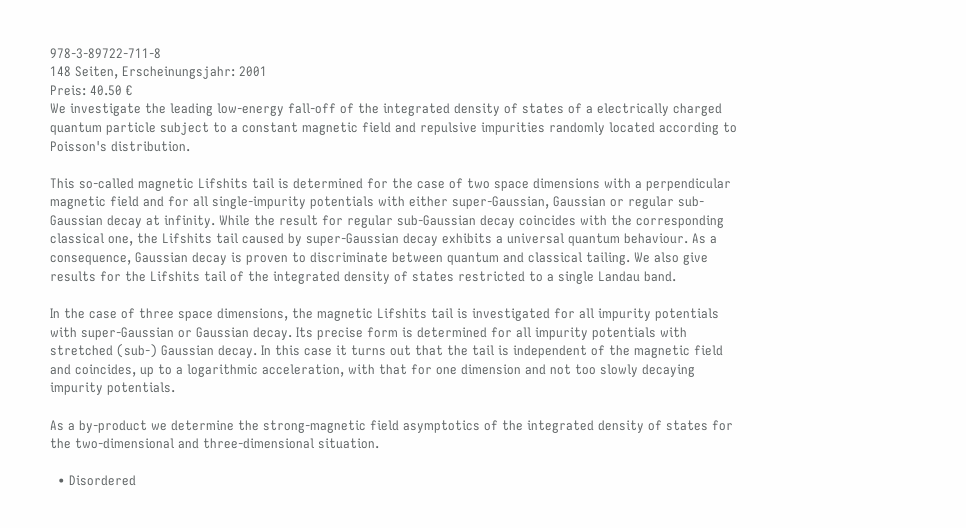978-3-89722-711-8
148 Seiten, Erscheinungsjahr: 2001
Preis: 40.50 €
We investigate the leading low-energy fall-off of the integrated density of states of a electrically charged quantum particle subject to a constant magnetic field and repulsive impurities randomly located according to Poisson's distribution.

This so-called magnetic Lifshits tail is determined for the case of two space dimensions with a perpendicular magnetic field and for all single-impurity potentials with either super-Gaussian, Gaussian or regular sub-Gaussian decay at infinity. While the result for regular sub-Gaussian decay coincides with the corresponding classical one, the Lifshits tail caused by super-Gaussian decay exhibits a universal quantum behaviour. As a consequence, Gaussian decay is proven to discriminate between quantum and classical tailing. We also give results for the Lifshits tail of the integrated density of states restricted to a single Landau band.

In the case of three space dimensions, the magnetic Lifshits tail is investigated for all impurity potentials with super-Gaussian or Gaussian decay. Its precise form is determined for all impurity potentials with stretched (sub-) Gaussian decay. In this case it turns out that the tail is independent of the magnetic field and coincides, up to a logarithmic acceleration, with that for one dimension and not too slowly decaying impurity potentials.

As a by-product we determine the strong-magnetic field asymptotics of the integrated density of states for the two-dimensional and three-dimensional situation.

  • Disordered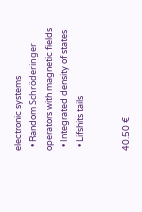electronic systems
  • Random Schröderinger operators with magnetic fields
  • Integrated density of states
  • Lifshits tails


40.50 €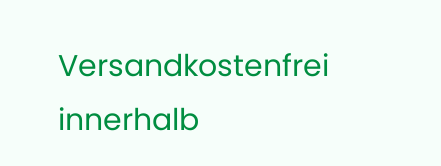Versandkostenfrei innerhalb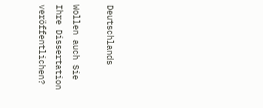Deutschlands

Wollen auch Sie Ihre Dissertation veröffentlichen?